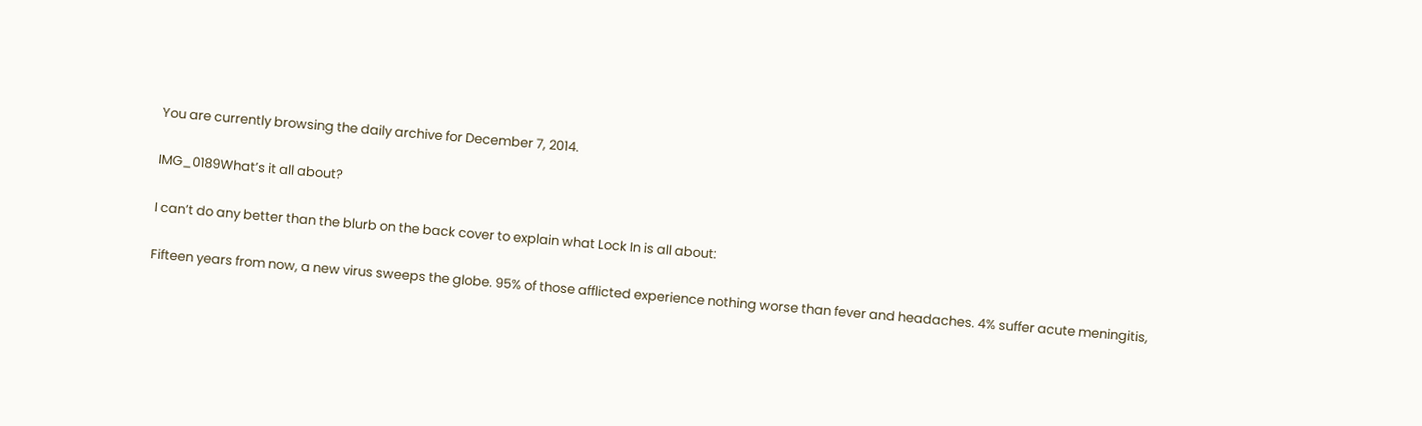You are currently browsing the daily archive for December 7, 2014.

IMG_0189What’s it all about?

I can’t do any better than the blurb on the back cover to explain what Lock In is all about:

Fifteen years from now, a new virus sweeps the globe. 95% of those afflicted experience nothing worse than fever and headaches. 4% suffer acute meningitis,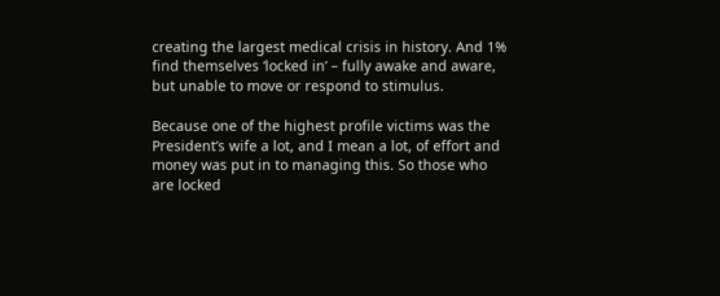creating the largest medical crisis in history. And 1% find themselves ‘locked in’ – fully awake and aware, but unable to move or respond to stimulus.

Because one of the highest profile victims was the President’s wife a lot, and I mean a lot, of effort and money was put in to managing this. So those who are locked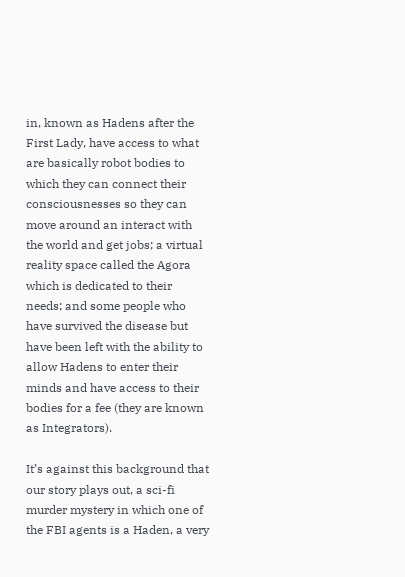in, known as Hadens after the First Lady, have access to what are basically robot bodies to which they can connect their consciousnesses so they can move around an interact with the world and get jobs; a virtual reality space called the Agora which is dedicated to their needs; and some people who have survived the disease but have been left with the ability to allow Hadens to enter their minds and have access to their bodies for a fee (they are known as Integrators).

It’s against this background that our story plays out, a sci-fi murder mystery in which one of the FBI agents is a Haden, a very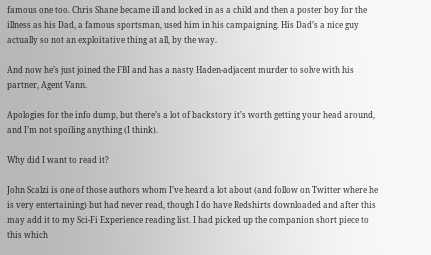famous one too. Chris Shane became ill and locked in as a child and then a poster boy for the illness as his Dad, a famous sportsman, used him in his campaigning. His Dad’s a nice guy actually so not an exploitative thing at all, by the way.

And now he’s just joined the FBI and has a nasty Haden-adjacent murder to solve with his partner, Agent Vann.

Apologies for the info dump, but there’s a lot of backstory it’s worth getting your head around, and I’m not spoiling anything (I think).

Why did I want to read it?

John Scalzi is one of those authors whom I’ve heard a lot about (and follow on Twitter where he is very entertaining) but had never read, though I do have Redshirts downloaded and after this may add it to my Sci-Fi Experience reading list. I had picked up the companion short piece to this which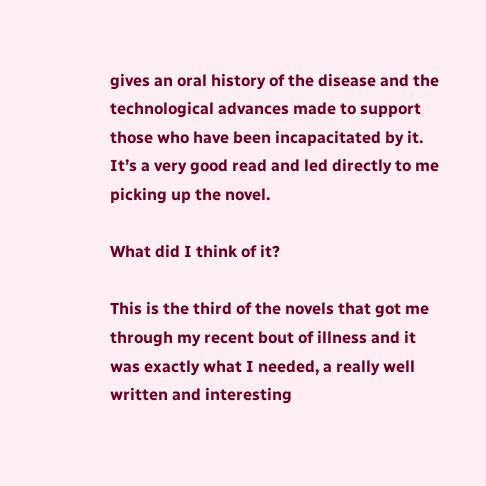gives an oral history of the disease and the technological advances made to support those who have been incapacitated by it. It’s a very good read and led directly to me picking up the novel.

What did I think of it?

This is the third of the novels that got me through my recent bout of illness and it was exactly what I needed, a really well written and interesting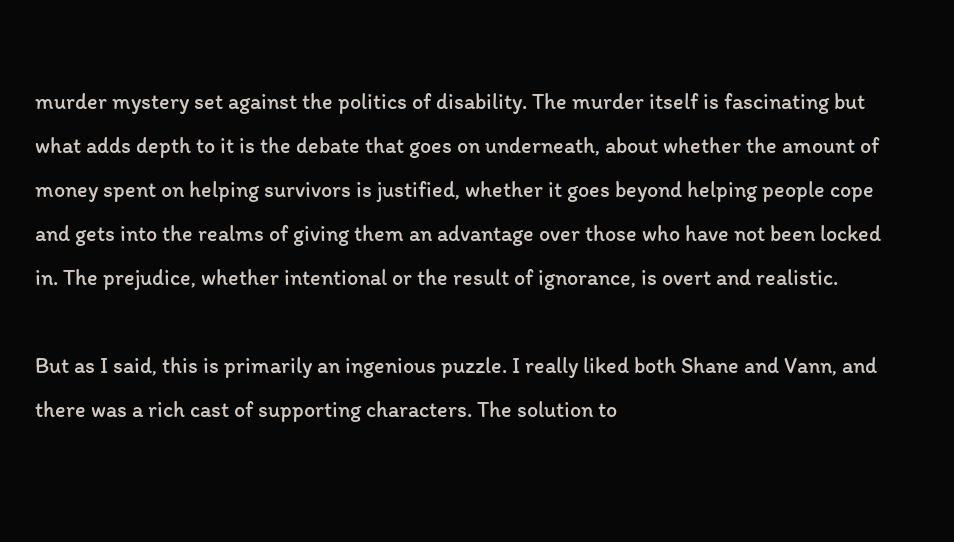murder mystery set against the politics of disability. The murder itself is fascinating but what adds depth to it is the debate that goes on underneath, about whether the amount of money spent on helping survivors is justified, whether it goes beyond helping people cope and gets into the realms of giving them an advantage over those who have not been locked in. The prejudice, whether intentional or the result of ignorance, is overt and realistic.

But as I said, this is primarily an ingenious puzzle. I really liked both Shane and Vann, and there was a rich cast of supporting characters. The solution to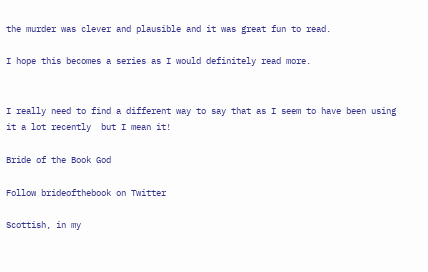the murder was clever and plausible and it was great fun to read.

I hope this becomes a series as I would definitely read more.


I really need to find a different way to say that as I seem to have been using it a lot recently  but I mean it!

Bride of the Book God

Follow brideofthebook on Twitter

Scottish, in my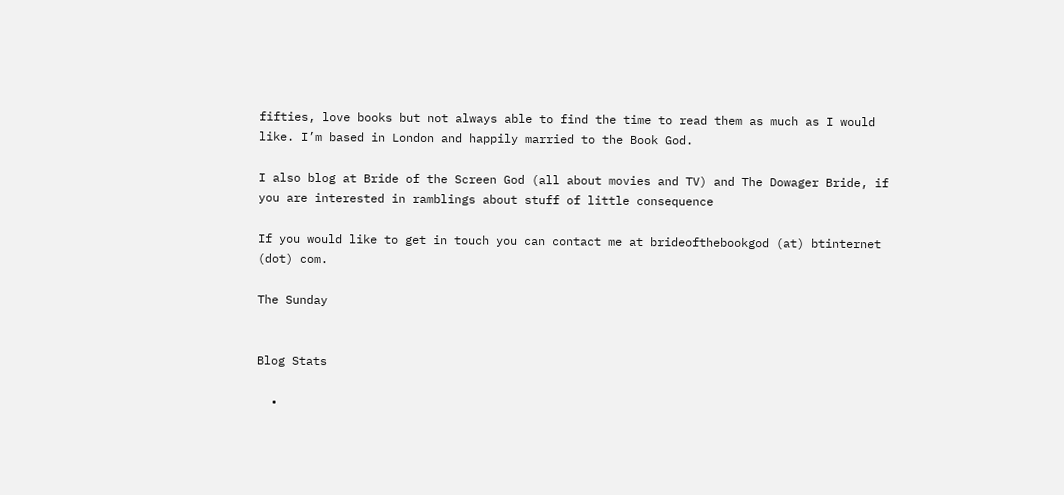fifties, love books but not always able to find the time to read them as much as I would like. I’m based in London and happily married to the Book God.

I also blog at Bride of the Screen God (all about movies and TV) and The Dowager Bride, if you are interested in ramblings about stuff of little consequence

If you would like to get in touch you can contact me at brideofthebookgod (at) btinternet (dot) com.

The Sunday


Blog Stats

  •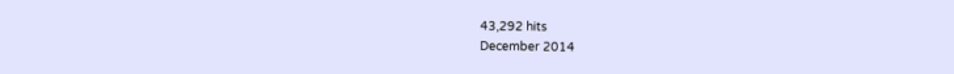43,292 hits
December 2014